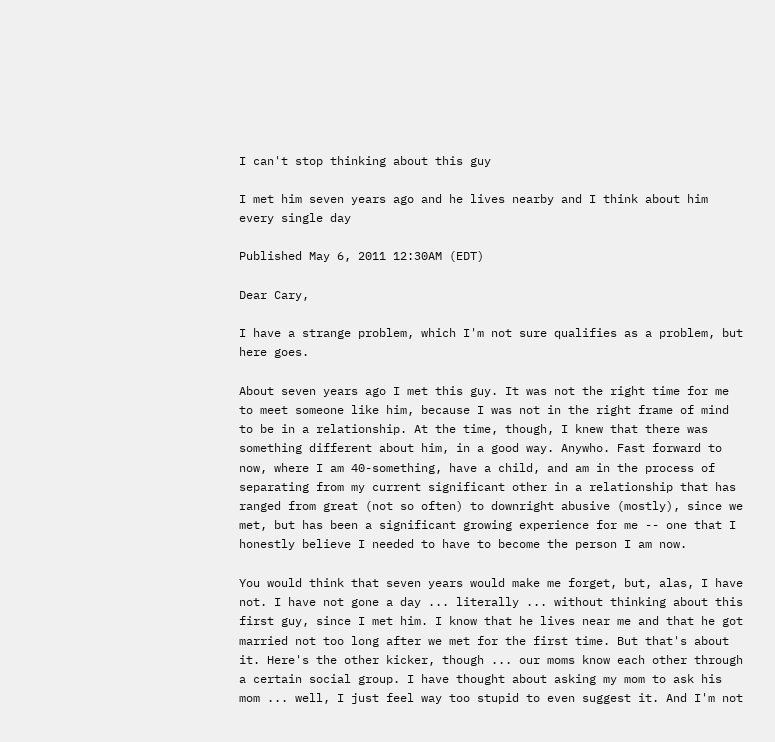I can't stop thinking about this guy

I met him seven years ago and he lives nearby and I think about him every single day

Published May 6, 2011 12:30AM (EDT)

Dear Cary,

I have a strange problem, which I'm not sure qualifies as a problem, but here goes.

About seven years ago I met this guy. It was not the right time for me to meet someone like him, because I was not in the right frame of mind to be in a relationship. At the time, though, I knew that there was something different about him, in a good way. Anywho. Fast forward to now, where I am 40-something, have a child, and am in the process of separating from my current significant other in a relationship that has ranged from great (not so often) to downright abusive (mostly), since we met, but has been a significant growing experience for me -- one that I honestly believe I needed to have to become the person I am now.

You would think that seven years would make me forget, but, alas, I have not. I have not gone a day ... literally ... without thinking about this first guy, since I met him. I know that he lives near me and that he got married not too long after we met for the first time. But that's about it. Here's the other kicker, though ... our moms know each other through a certain social group. I have thought about asking my mom to ask his mom ... well, I just feel way too stupid to even suggest it. And I'm not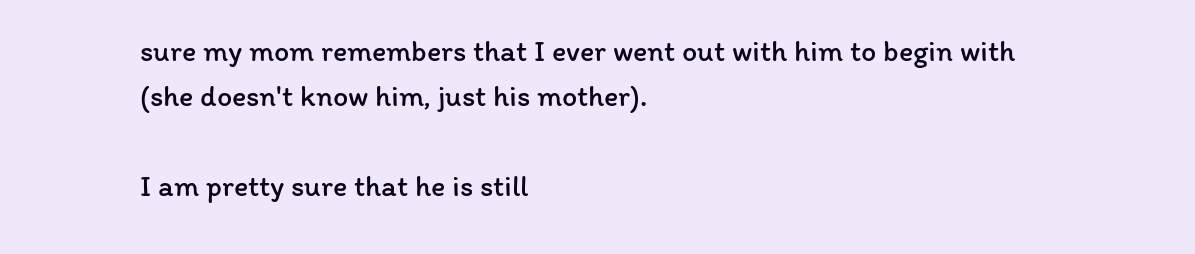sure my mom remembers that I ever went out with him to begin with (she doesn't know him, just his mother).

I am pretty sure that he is still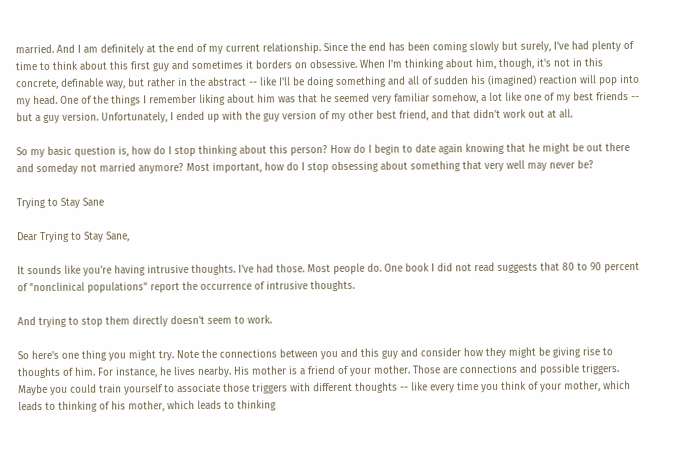married. And I am definitely at the end of my current relationship. Since the end has been coming slowly but surely, I've had plenty of time to think about this first guy and sometimes it borders on obsessive. When I'm thinking about him, though, it's not in this concrete, definable way, but rather in the abstract -- like I'll be doing something and all of sudden his (imagined) reaction will pop into my head. One of the things I remember liking about him was that he seemed very familiar somehow, a lot like one of my best friends -- but a guy version. Unfortunately, I ended up with the guy version of my other best friend, and that didn't work out at all.

So my basic question is, how do I stop thinking about this person? How do I begin to date again knowing that he might be out there and someday not married anymore? Most important, how do I stop obsessing about something that very well may never be?

Trying to Stay Sane

Dear Trying to Stay Sane,

It sounds like you're having intrusive thoughts. I've had those. Most people do. One book I did not read suggests that 80 to 90 percent of "nonclinical populations" report the occurrence of intrusive thoughts.

And trying to stop them directly doesn't seem to work.

So here's one thing you might try. Note the connections between you and this guy and consider how they might be giving rise to thoughts of him. For instance, he lives nearby. His mother is a friend of your mother. Those are connections and possible triggers. Maybe you could train yourself to associate those triggers with different thoughts -- like every time you think of your mother, which leads to thinking of his mother, which leads to thinking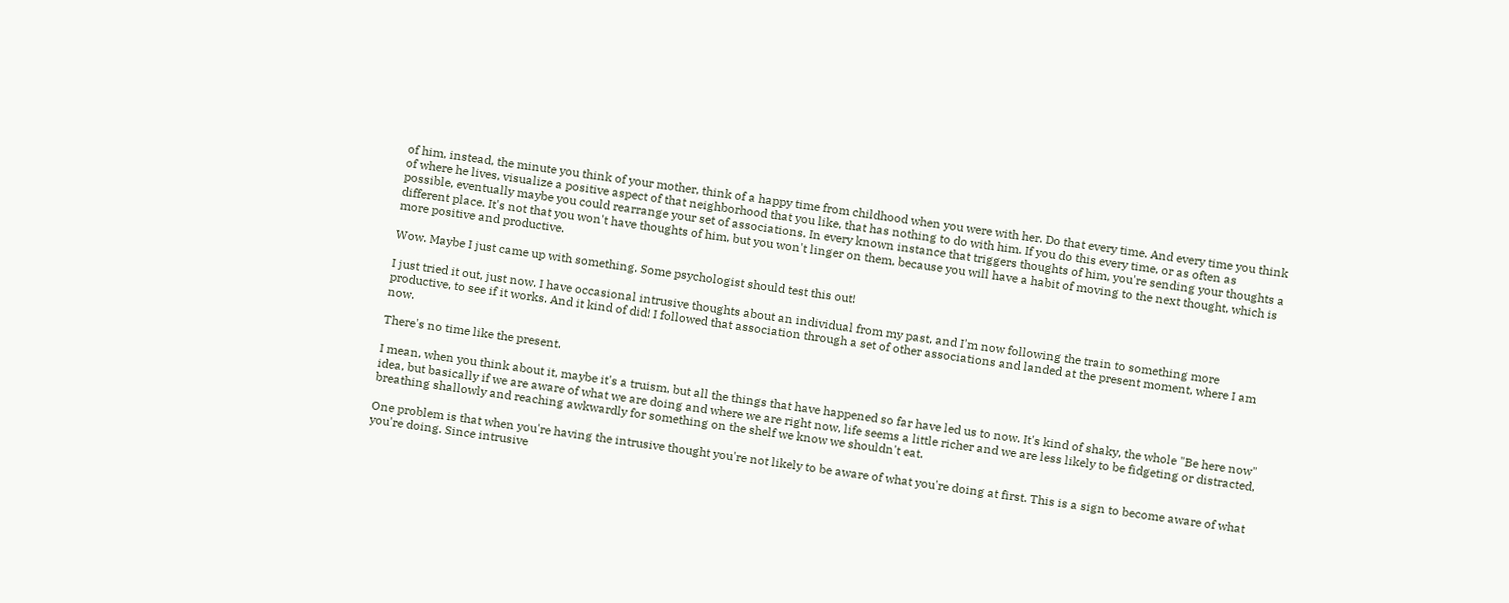of him, instead, the minute you think of your mother, think of a happy time from childhood when you were with her. Do that every time. And every time you think of where he lives, visualize a positive aspect of that neighborhood that you like, that has nothing to do with him. If you do this every time, or as often as possible, eventually maybe you could rearrange your set of associations. In every known instance that triggers thoughts of him, you're sending your thoughts a different place. It's not that you won't have thoughts of him, but you won't linger on them, because you will have a habit of moving to the next thought, which is more positive and productive.

Wow. Maybe I just came up with something. Some psychologist should test this out!

I just tried it out, just now. I have occasional intrusive thoughts about an individual from my past, and I'm now following the train to something more productive, to see if it works. And it kind of did! I followed that association through a set of other associations and landed at the present moment, where I am now.

There's no time like the present.

I mean, when you think about it, maybe it's a truism, but all the things that have happened so far have led us to now. It's kind of shaky, the whole "Be here now" idea, but basically if we are aware of what we are doing and where we are right now, life seems a little richer and we are less likely to be fidgeting or distracted, breathing shallowly and reaching awkwardly for something on the shelf we know we shouldn't eat.

One problem is that when you're having the intrusive thought you're not likely to be aware of what you're doing at first. This is a sign to become aware of what you're doing. Since intrusive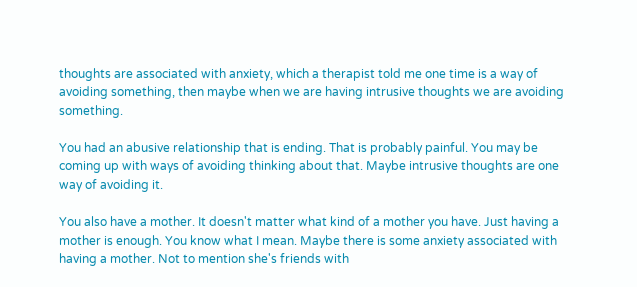thoughts are associated with anxiety, which a therapist told me one time is a way of avoiding something, then maybe when we are having intrusive thoughts we are avoiding something.

You had an abusive relationship that is ending. That is probably painful. You may be coming up with ways of avoiding thinking about that. Maybe intrusive thoughts are one way of avoiding it.

You also have a mother. It doesn't matter what kind of a mother you have. Just having a mother is enough. You know what I mean. Maybe there is some anxiety associated with having a mother. Not to mention she's friends with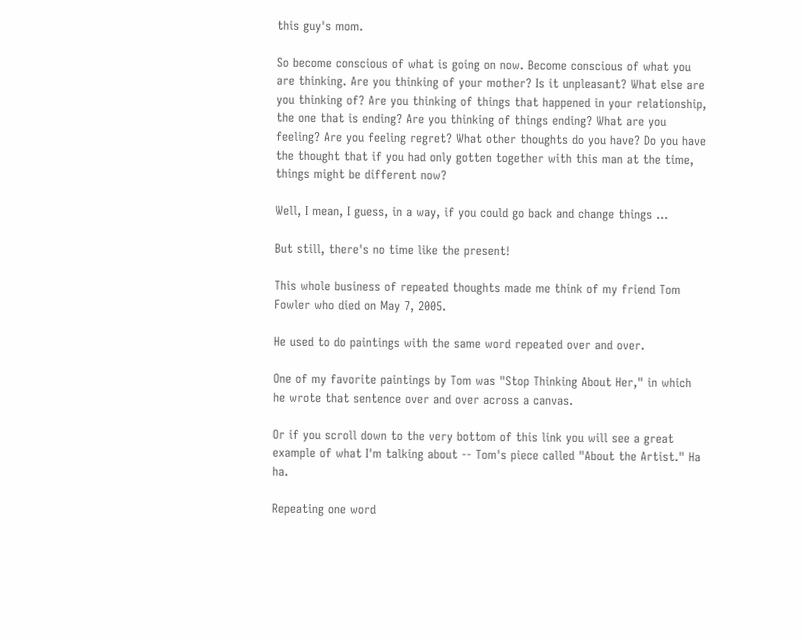this guy's mom.

So become conscious of what is going on now. Become conscious of what you are thinking. Are you thinking of your mother? Is it unpleasant? What else are you thinking of? Are you thinking of things that happened in your relationship, the one that is ending? Are you thinking of things ending? What are you feeling? Are you feeling regret? What other thoughts do you have? Do you have the thought that if you had only gotten together with this man at the time, things might be different now?

Well, I mean, I guess, in a way, if you could go back and change things ...

But still, there's no time like the present!

This whole business of repeated thoughts made me think of my friend Tom Fowler who died on May 7, 2005.

He used to do paintings with the same word repeated over and over.

One of my favorite paintings by Tom was "Stop Thinking About Her," in which he wrote that sentence over and over across a canvas.

Or if you scroll down to the very bottom of this link you will see a great example of what I'm talking about -- Tom's piece called "About the Artist." Ha ha.

Repeating one word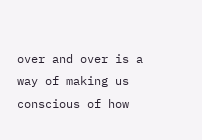over and over is a way of making us conscious of how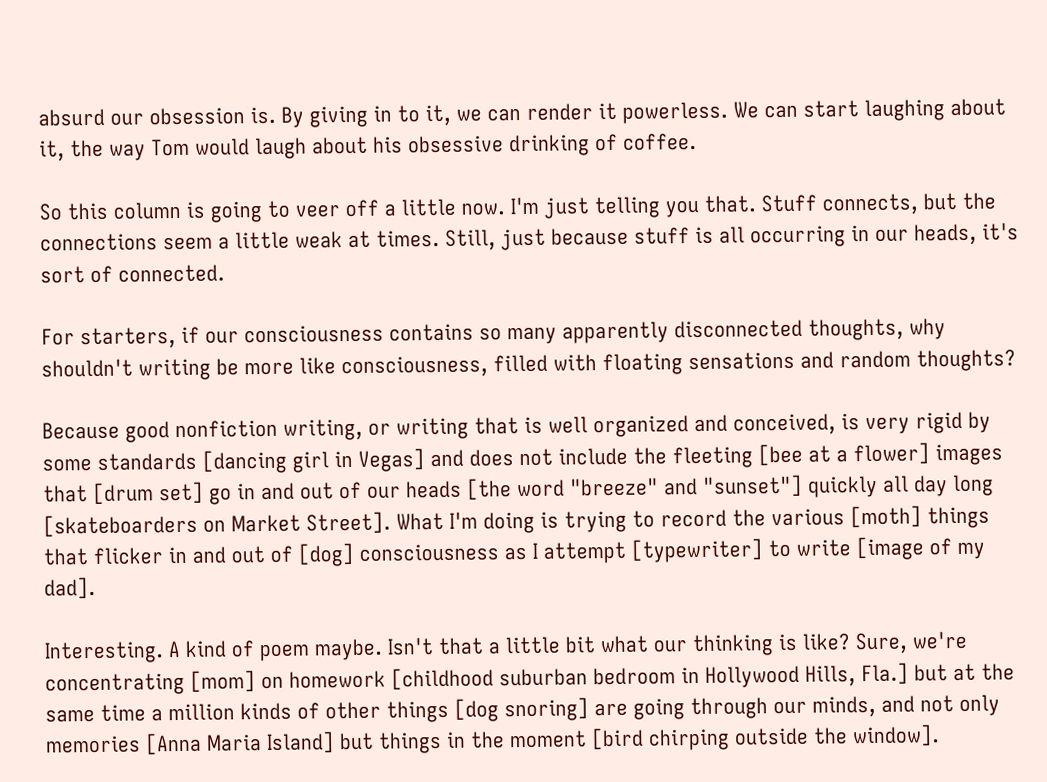absurd our obsession is. By giving in to it, we can render it powerless. We can start laughing about it, the way Tom would laugh about his obsessive drinking of coffee.

So this column is going to veer off a little now. I'm just telling you that. Stuff connects, but the connections seem a little weak at times. Still, just because stuff is all occurring in our heads, it's sort of connected.

For starters, if our consciousness contains so many apparently disconnected thoughts, why shouldn't writing be more like consciousness, filled with floating sensations and random thoughts?

Because good nonfiction writing, or writing that is well organized and conceived, is very rigid by some standards [dancing girl in Vegas] and does not include the fleeting [bee at a flower] images that [drum set] go in and out of our heads [the word "breeze" and "sunset"] quickly all day long [skateboarders on Market Street]. What I'm doing is trying to record the various [moth] things that flicker in and out of [dog] consciousness as I attempt [typewriter] to write [image of my dad].

Interesting. A kind of poem maybe. Isn't that a little bit what our thinking is like? Sure, we're concentrating [mom] on homework [childhood suburban bedroom in Hollywood Hills, Fla.] but at the same time a million kinds of other things [dog snoring] are going through our minds, and not only memories [Anna Maria Island] but things in the moment [bird chirping outside the window].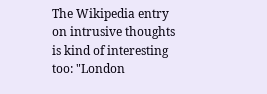The Wikipedia entry on intrusive thoughts is kind of interesting too: "London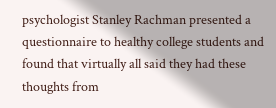psychologist Stanley Rachman presented a questionnaire to healthy college students and found that virtually all said they had these thoughts from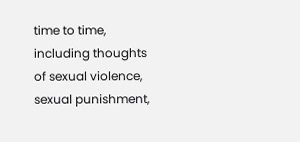time to time, including thoughts of sexual violence, sexual punishment,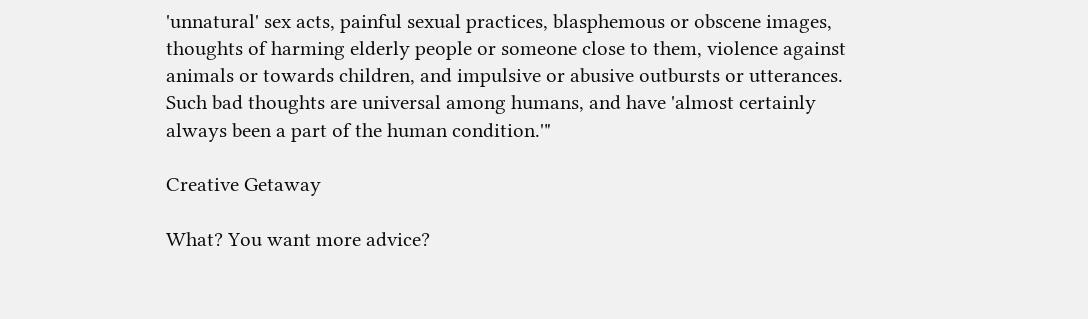'unnatural' sex acts, painful sexual practices, blasphemous or obscene images, thoughts of harming elderly people or someone close to them, violence against animals or towards children, and impulsive or abusive outbursts or utterances. Such bad thoughts are universal among humans, and have 'almost certainly always been a part of the human condition.'"

Creative Getaway

What? You want more advice?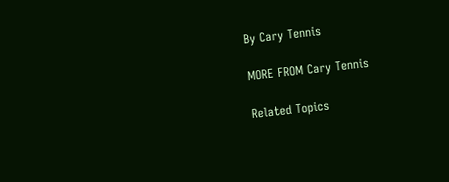By Cary Tennis

MORE FROM Cary Tennis

Related Topics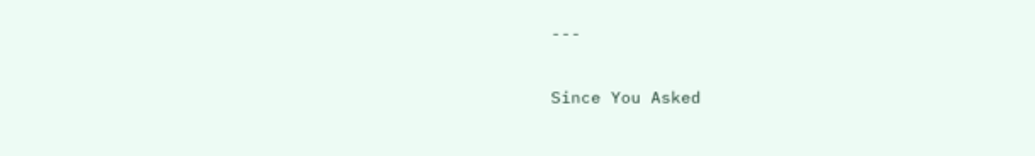---

Since You Asked